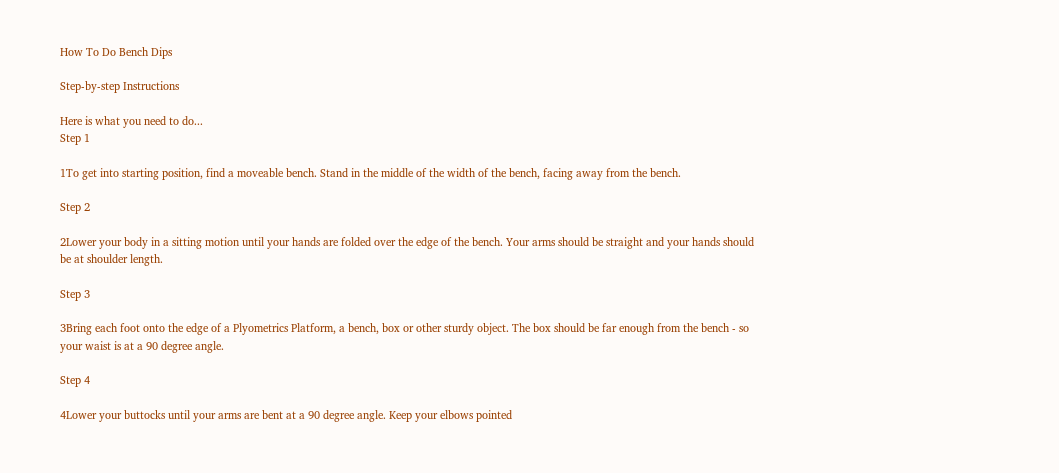How To Do Bench Dips

Step-by-step Instructions

Here is what you need to do...
Step 1

1To get into starting position, find a moveable bench. Stand in the middle of the width of the bench, facing away from the bench.

Step 2

2Lower your body in a sitting motion until your hands are folded over the edge of the bench. Your arms should be straight and your hands should be at shoulder length.

Step 3

3Bring each foot onto the edge of a Plyometrics Platform, a bench, box or other sturdy object. The box should be far enough from the bench - so your waist is at a 90 degree angle.

Step 4

4Lower your buttocks until your arms are bent at a 90 degree angle. Keep your elbows pointed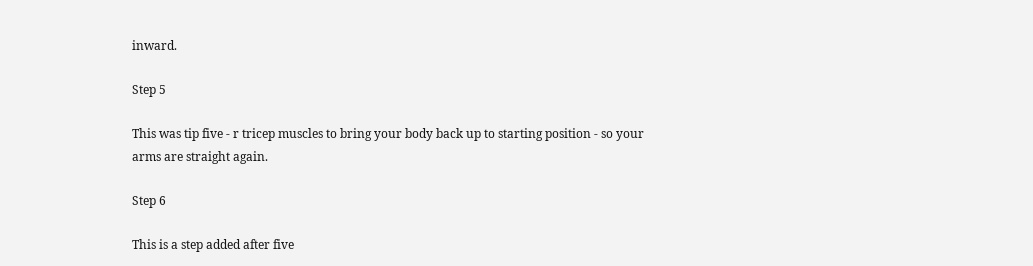inward.

Step 5

This was tip five - r tricep muscles to bring your body back up to starting position - so your arms are straight again.

Step 6

This is a step added after five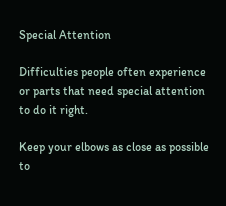Special Attention

Difficulties people often experience or parts that need special attention to do it right.

Keep your elbows as close as possible to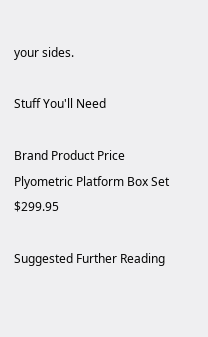your sides.

Stuff You'll Need

Brand Product Price
Plyometric Platform Box Set $299.95

Suggested Further Reading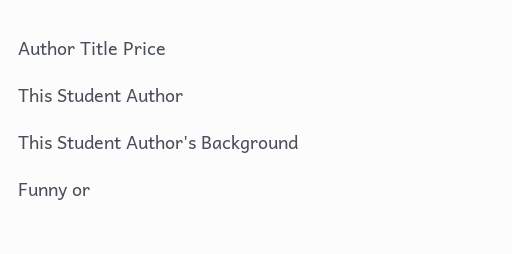Author Title Price

This Student Author

This Student Author's Background

Funny or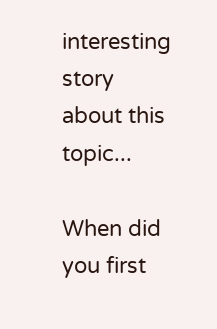interesting story about this topic...

When did you first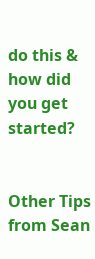do this & how did you get started?


Other Tips from Sean